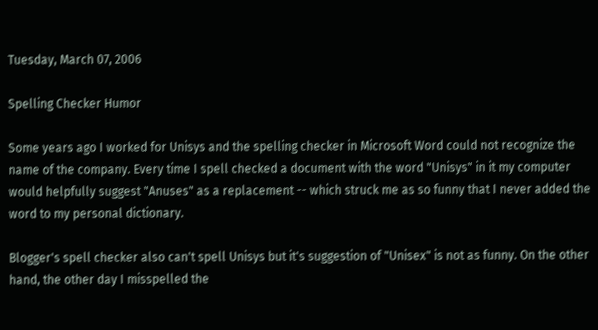Tuesday, March 07, 2006

Spelling Checker Humor

Some years ago I worked for Unisys and the spelling checker in Microsoft Word could not recognize the name of the company. Every time I spell checked a document with the word "Unisys" in it my computer would helpfully suggest "Anuses" as a replacement -- which struck me as so funny that I never added the word to my personal dictionary.

Blogger's spell checker also can't spell Unisys but it's suggestion of "Unisex" is not as funny. On the other hand, the other day I misspelled the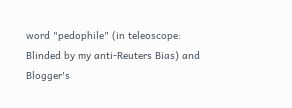word "pedophile" (in teleoscope: Blinded by my anti-Reuters Bias) and Blogger's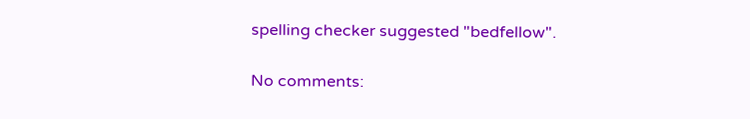spelling checker suggested "bedfellow".

No comments: